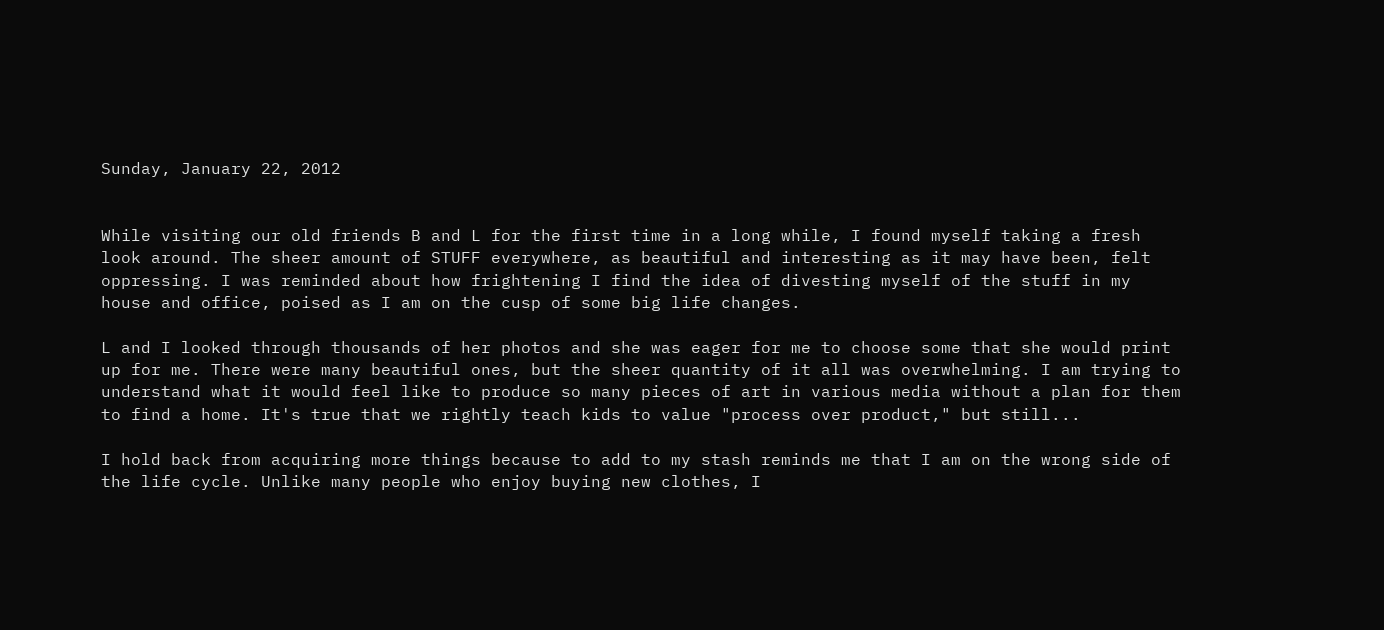Sunday, January 22, 2012


While visiting our old friends B and L for the first time in a long while, I found myself taking a fresh look around. The sheer amount of STUFF everywhere, as beautiful and interesting as it may have been, felt oppressing. I was reminded about how frightening I find the idea of divesting myself of the stuff in my house and office, poised as I am on the cusp of some big life changes.

L and I looked through thousands of her photos and she was eager for me to choose some that she would print up for me. There were many beautiful ones, but the sheer quantity of it all was overwhelming. I am trying to understand what it would feel like to produce so many pieces of art in various media without a plan for them to find a home. It's true that we rightly teach kids to value "process over product," but still...

I hold back from acquiring more things because to add to my stash reminds me that I am on the wrong side of the life cycle. Unlike many people who enjoy buying new clothes, I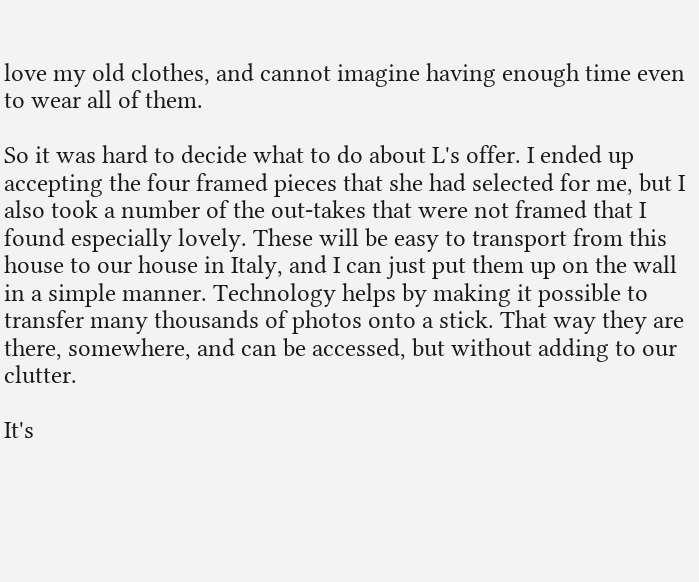love my old clothes, and cannot imagine having enough time even to wear all of them.

So it was hard to decide what to do about L's offer. I ended up accepting the four framed pieces that she had selected for me, but I also took a number of the out-takes that were not framed that I found especially lovely. These will be easy to transport from this house to our house in Italy, and I can just put them up on the wall in a simple manner. Technology helps by making it possible to transfer many thousands of photos onto a stick. That way they are there, somewhere, and can be accessed, but without adding to our clutter.

It's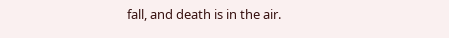fall, and death is in the air.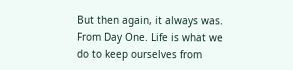But then again, it always was. From Day One. Life is what we do to keep ourselves from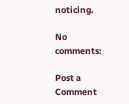noticing.

No comments:

Post a Comment